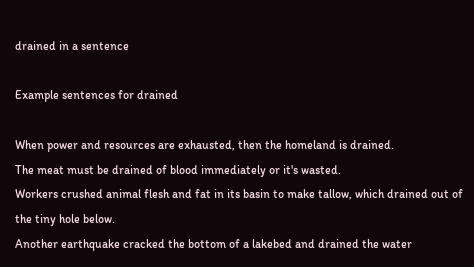drained in a sentence

Example sentences for drained

When power and resources are exhausted, then the homeland is drained.
The meat must be drained of blood immediately or it's wasted.
Workers crushed animal flesh and fat in its basin to make tallow, which drained out of the tiny hole below.
Another earthquake cracked the bottom of a lakebed and drained the water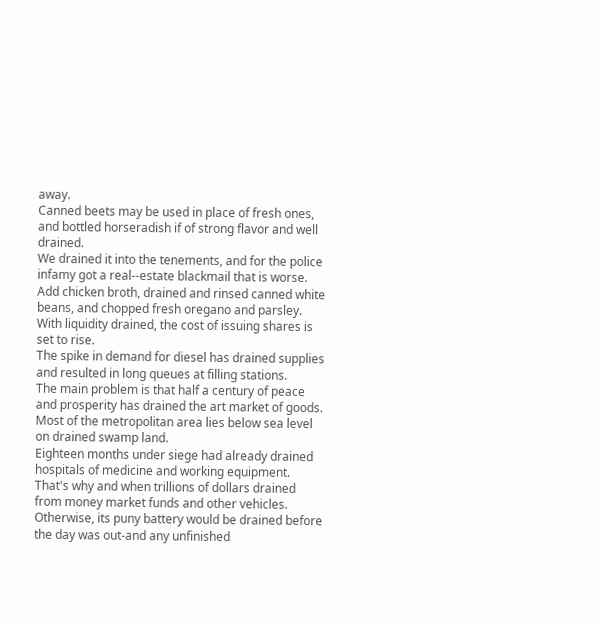away.
Canned beets may be used in place of fresh ones, and bottled horseradish if of strong flavor and well drained.
We drained it into the tenements, and for the police infamy got a real--estate blackmail that is worse.
Add chicken broth, drained and rinsed canned white beans, and chopped fresh oregano and parsley.
With liquidity drained, the cost of issuing shares is set to rise.
The spike in demand for diesel has drained supplies and resulted in long queues at filling stations.
The main problem is that half a century of peace and prosperity has drained the art market of goods.
Most of the metropolitan area lies below sea level on drained swamp land.
Eighteen months under siege had already drained hospitals of medicine and working equipment.
That's why and when trillions of dollars drained from money market funds and other vehicles.
Otherwise, its puny battery would be drained before the day was out-and any unfinished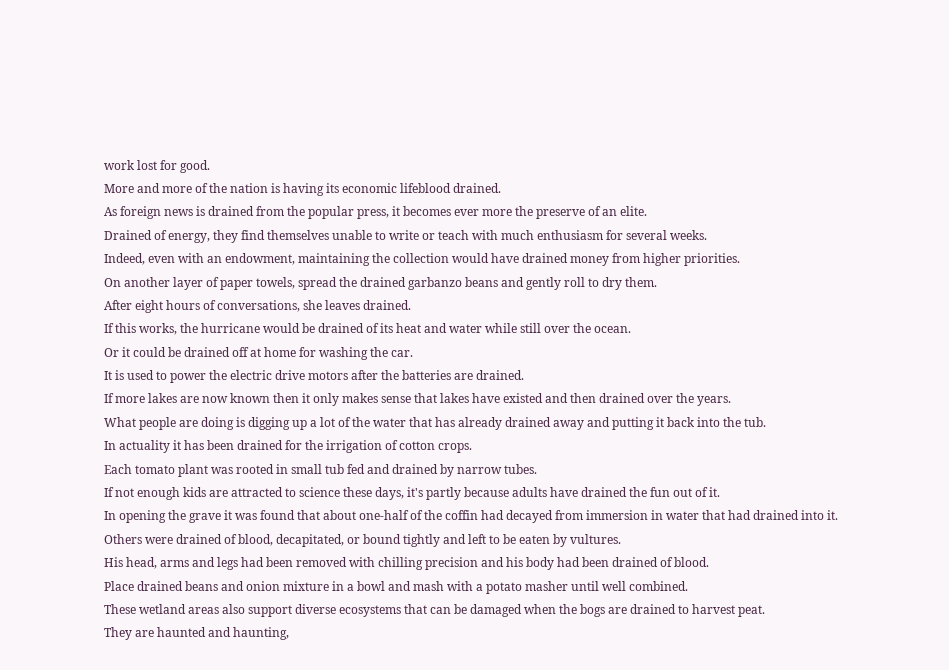work lost for good.
More and more of the nation is having its economic lifeblood drained.
As foreign news is drained from the popular press, it becomes ever more the preserve of an elite.
Drained of energy, they find themselves unable to write or teach with much enthusiasm for several weeks.
Indeed, even with an endowment, maintaining the collection would have drained money from higher priorities.
On another layer of paper towels, spread the drained garbanzo beans and gently roll to dry them.
After eight hours of conversations, she leaves drained.
If this works, the hurricane would be drained of its heat and water while still over the ocean.
Or it could be drained off at home for washing the car.
It is used to power the electric drive motors after the batteries are drained.
If more lakes are now known then it only makes sense that lakes have existed and then drained over the years.
What people are doing is digging up a lot of the water that has already drained away and putting it back into the tub.
In actuality it has been drained for the irrigation of cotton crops.
Each tomato plant was rooted in small tub fed and drained by narrow tubes.
If not enough kids are attracted to science these days, it's partly because adults have drained the fun out of it.
In opening the grave it was found that about one-half of the coffin had decayed from immersion in water that had drained into it.
Others were drained of blood, decapitated, or bound tightly and left to be eaten by vultures.
His head, arms and legs had been removed with chilling precision and his body had been drained of blood.
Place drained beans and onion mixture in a bowl and mash with a potato masher until well combined.
These wetland areas also support diverse ecosystems that can be damaged when the bogs are drained to harvest peat.
They are haunted and haunting,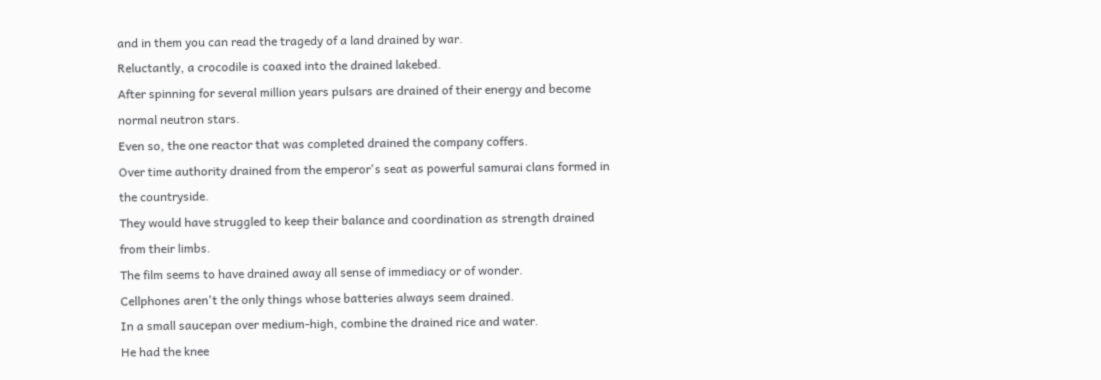and in them you can read the tragedy of a land drained by war.
Reluctantly, a crocodile is coaxed into the drained lakebed.
After spinning for several million years pulsars are drained of their energy and become normal neutron stars.
Even so, the one reactor that was completed drained the company coffers.
Over time authority drained from the emperor's seat as powerful samurai clans formed in the countryside.
They would have struggled to keep their balance and coordination as strength drained from their limbs.
The film seems to have drained away all sense of immediacy or of wonder.
Cellphones aren't the only things whose batteries always seem drained.
In a small saucepan over medium-high, combine the drained rice and water.
He had the knee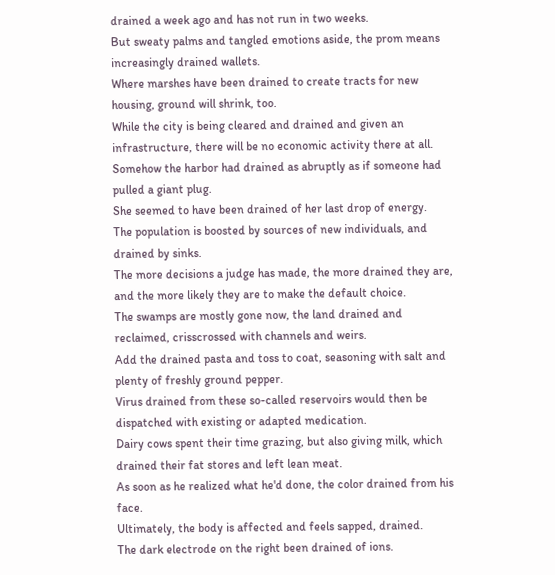drained a week ago and has not run in two weeks.
But sweaty palms and tangled emotions aside, the prom means increasingly drained wallets.
Where marshes have been drained to create tracts for new housing, ground will shrink, too.
While the city is being cleared and drained and given an infrastructure, there will be no economic activity there at all.
Somehow the harbor had drained as abruptly as if someone had pulled a giant plug.
She seemed to have been drained of her last drop of energy.
The population is boosted by sources of new individuals, and drained by sinks.
The more decisions a judge has made, the more drained they are, and the more likely they are to make the default choice.
The swamps are mostly gone now, the land drained and reclaimed, crisscrossed with channels and weirs.
Add the drained pasta and toss to coat, seasoning with salt and plenty of freshly ground pepper.
Virus drained from these so-called reservoirs would then be dispatched with existing or adapted medication.
Dairy cows spent their time grazing, but also giving milk, which drained their fat stores and left lean meat.
As soon as he realized what he'd done, the color drained from his face.
Ultimately, the body is affected and feels sapped, drained.
The dark electrode on the right been drained of ions.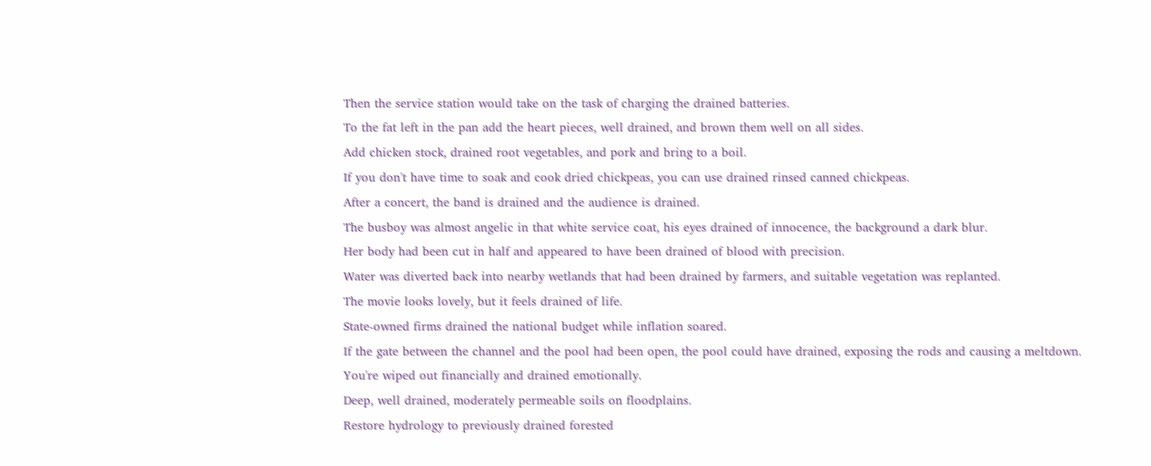Then the service station would take on the task of charging the drained batteries.
To the fat left in the pan add the heart pieces, well drained, and brown them well on all sides.
Add chicken stock, drained root vegetables, and pork and bring to a boil.
If you don't have time to soak and cook dried chickpeas, you can use drained rinsed canned chickpeas.
After a concert, the band is drained and the audience is drained.
The busboy was almost angelic in that white service coat, his eyes drained of innocence, the background a dark blur.
Her body had been cut in half and appeared to have been drained of blood with precision.
Water was diverted back into nearby wetlands that had been drained by farmers, and suitable vegetation was replanted.
The movie looks lovely, but it feels drained of life.
State-owned firms drained the national budget while inflation soared.
If the gate between the channel and the pool had been open, the pool could have drained, exposing the rods and causing a meltdown.
You're wiped out financially and drained emotionally.
Deep, well drained, moderately permeable soils on floodplains.
Restore hydrology to previously drained forested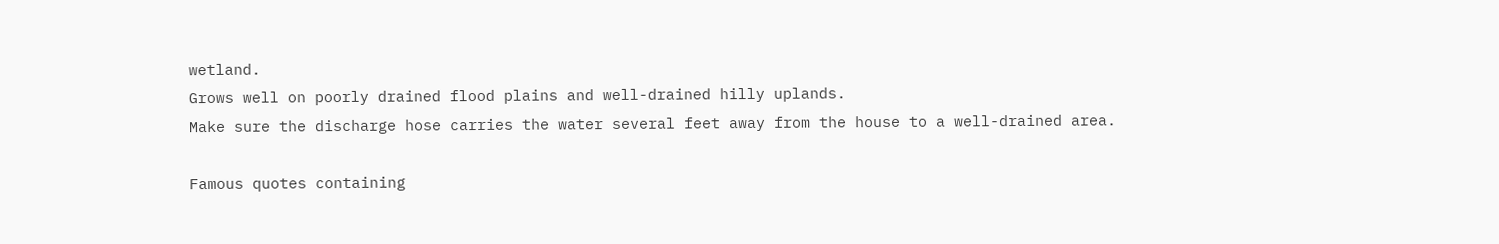wetland.
Grows well on poorly drained flood plains and well-drained hilly uplands.
Make sure the discharge hose carries the water several feet away from the house to a well-drained area.

Famous quotes containing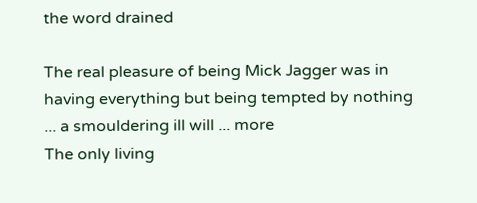the word drained

The real pleasure of being Mick Jagger was in having everything but being tempted by nothing ... a smouldering ill will ... more
The only living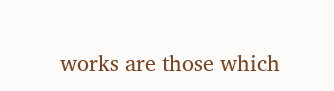works are those which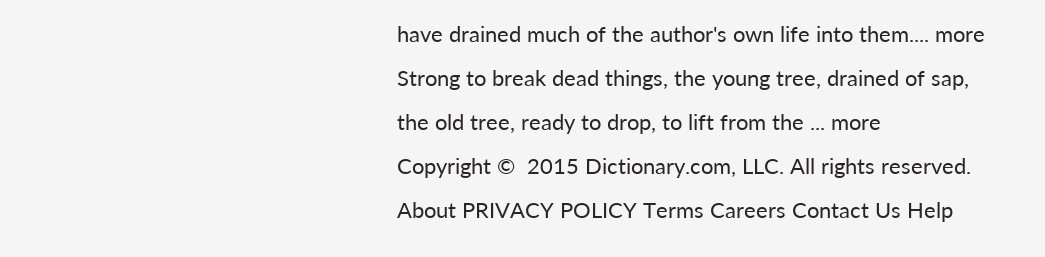have drained much of the author's own life into them.... more
Strong to break dead things, the young tree, drained of sap, the old tree, ready to drop, to lift from the ... more
Copyright ©  2015 Dictionary.com, LLC. All rights reserved.
About PRIVACY POLICY Terms Careers Contact Us Help